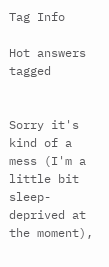Tag Info

Hot answers tagged


Sorry it's kind of a mess (I'm a little bit sleep-deprived at the moment),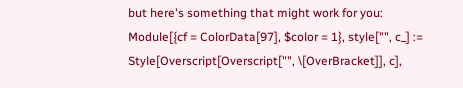but here's something that might work for you: Module[{cf = ColorData[97], $color = 1}, style["", c_] := Style[Overscript[Overscript["", \[OverBracket]], c],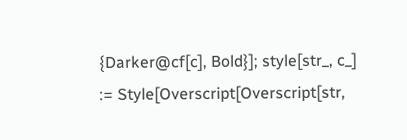{Darker@cf[c], Bold}]; style[str_, c_] := Style[Overscript[Overscript[str,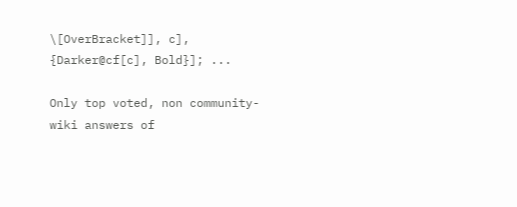\[OverBracket]], c], {Darker@cf[c], Bold}]; ...

Only top voted, non community-wiki answers of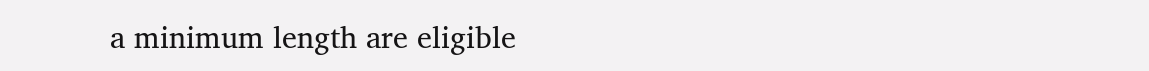a minimum length are eligible